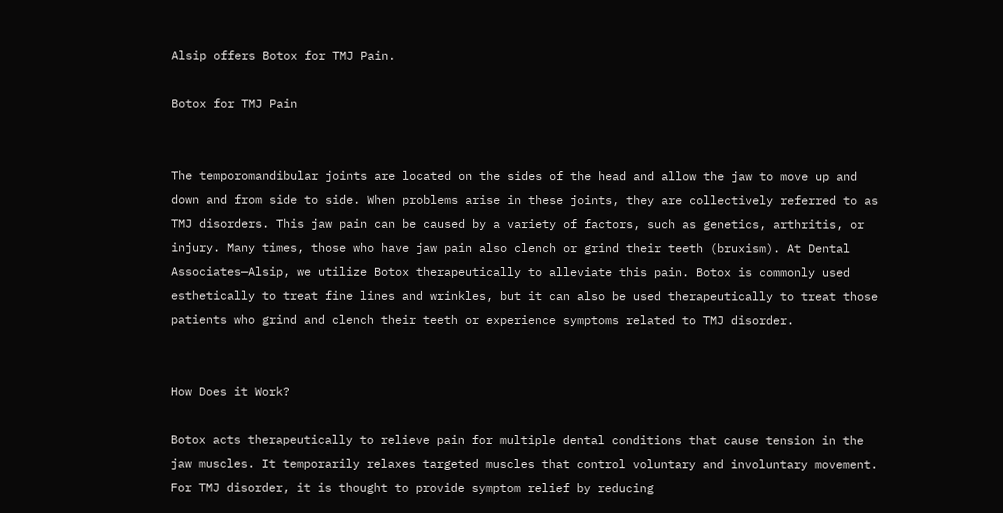Alsip offers Botox for TMJ Pain.

Botox for TMJ Pain


The temporomandibular joints are located on the sides of the head and allow the jaw to move up and down and from side to side. When problems arise in these joints, they are collectively referred to as TMJ disorders. This jaw pain can be caused by a variety of factors, such as genetics, arthritis, or injury. Many times, those who have jaw pain also clench or grind their teeth (bruxism). At Dental Associates—Alsip, we utilize Botox therapeutically to alleviate this pain. Botox is commonly used esthetically to treat fine lines and wrinkles, but it can also be used therapeutically to treat those patients who grind and clench their teeth or experience symptoms related to TMJ disorder.


How Does it Work?

Botox acts therapeutically to relieve pain for multiple dental conditions that cause tension in the jaw muscles. It temporarily relaxes targeted muscles that control voluntary and involuntary movement. For TMJ disorder, it is thought to provide symptom relief by reducing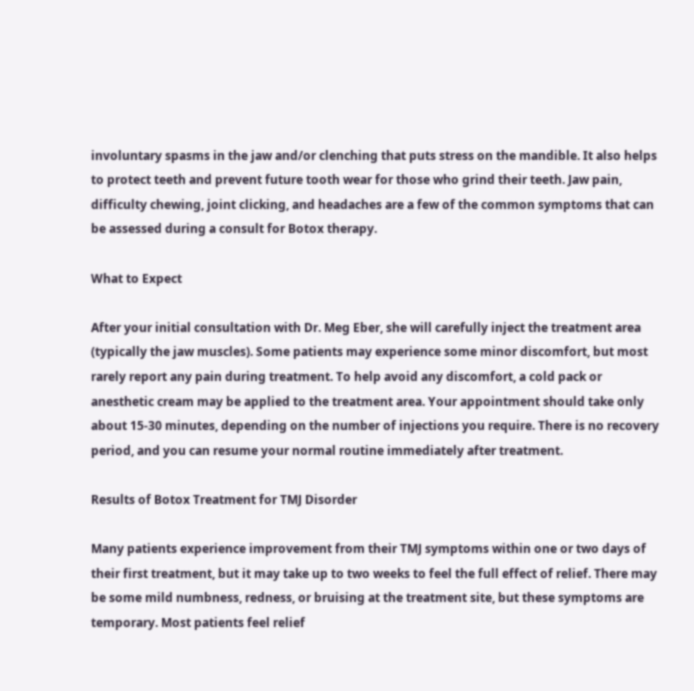involuntary spasms in the jaw and/or clenching that puts stress on the mandible. It also helps to protect teeth and prevent future tooth wear for those who grind their teeth. Jaw pain, difficulty chewing, joint clicking, and headaches are a few of the common symptoms that can be assessed during a consult for Botox therapy.

What to Expect

After your initial consultation with Dr. Meg Eber, she will carefully inject the treatment area (typically the jaw muscles). Some patients may experience some minor discomfort, but most rarely report any pain during treatment. To help avoid any discomfort, a cold pack or anesthetic cream may be applied to the treatment area. Your appointment should take only about 15-30 minutes, depending on the number of injections you require. There is no recovery period, and you can resume your normal routine immediately after treatment.

Results of Botox Treatment for TMJ Disorder

Many patients experience improvement from their TMJ symptoms within one or two days of their first treatment, but it may take up to two weeks to feel the full effect of relief. There may be some mild numbness, redness, or bruising at the treatment site, but these symptoms are temporary. Most patients feel relief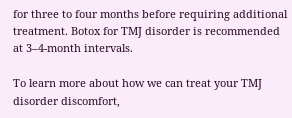for three to four months before requiring additional treatment. Botox for TMJ disorder is recommended at 3–4-month intervals.

To learn more about how we can treat your TMJ disorder discomfort,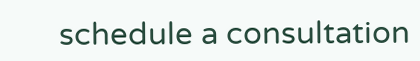schedule a consultation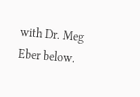with Dr. Meg Eber below.